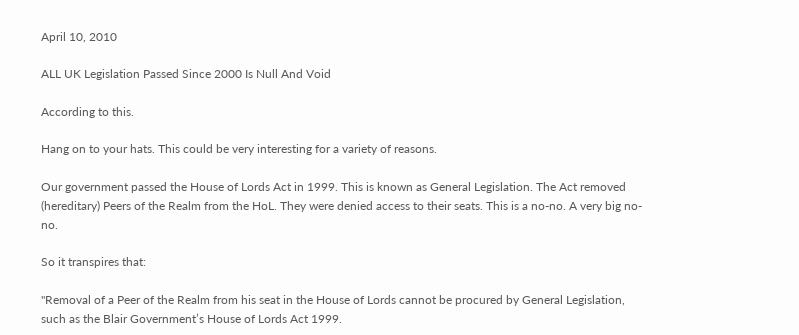April 10, 2010

ALL UK Legislation Passed Since 2000 Is Null And Void

According to this.

Hang on to your hats. This could be very interesting for a variety of reasons.

Our government passed the House of Lords Act in 1999. This is known as General Legislation. The Act removed (hereditary) Peers of the Realm from the HoL. They were denied access to their seats. This is a no-no. A very big no-no.

So it transpires that:

"Removal of a Peer of the Realm from his seat in the House of Lords cannot be procured by General Legislation, such as the Blair Government’s House of Lords Act 1999.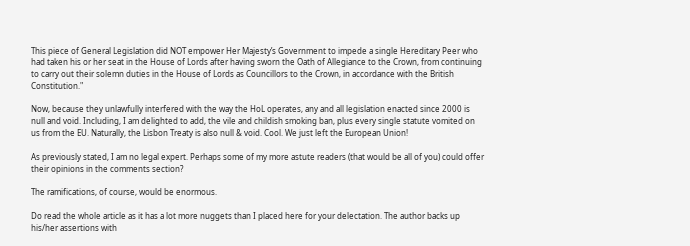This piece of General Legislation did NOT empower Her Majesty’s Government to impede a single Hereditary Peer who had taken his or her seat in the House of Lords after having sworn the Oath of Allegiance to the Crown, from continuing to carry out their solemn duties in the House of Lords as Councillors to the Crown, in accordance with the British Constitution."

Now, because they unlawfully interfered with the way the HoL operates, any and all legislation enacted since 2000 is null and void. Including, I am delighted to add, the vile and childish smoking ban, plus every single statute vomited on us from the EU. Naturally, the Lisbon Treaty is also null & void. Cool. We just left the European Union!

As previously stated, I am no legal expert. Perhaps some of my more astute readers (that would be all of you) could offer their opinions in the comments section?

The ramifications, of course, would be enormous.

Do read the whole article as it has a lot more nuggets than I placed here for your delectation. The author backs up his/her assertions with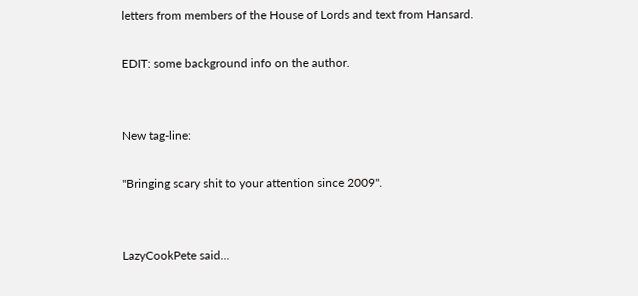letters from members of the House of Lords and text from Hansard.

EDIT: some background info on the author.


New tag-line:

"Bringing scary shit to your attention since 2009".


LazyCookPete said...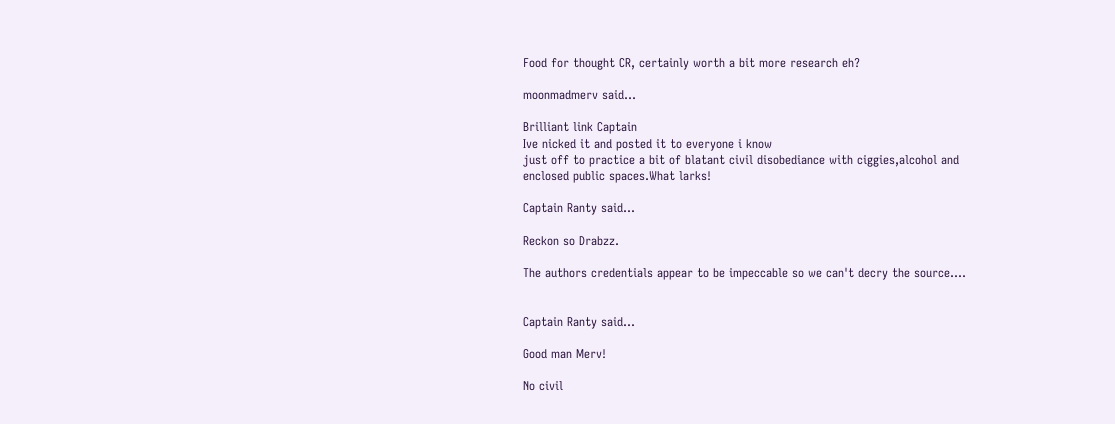Food for thought CR, certainly worth a bit more research eh?

moonmadmerv said...

Brilliant link Captain
Ive nicked it and posted it to everyone i know
just off to practice a bit of blatant civil disobediance with ciggies,alcohol and enclosed public spaces.What larks!

Captain Ranty said...

Reckon so Drabzz.

The authors credentials appear to be impeccable so we can't decry the source....


Captain Ranty said...

Good man Merv!

No civil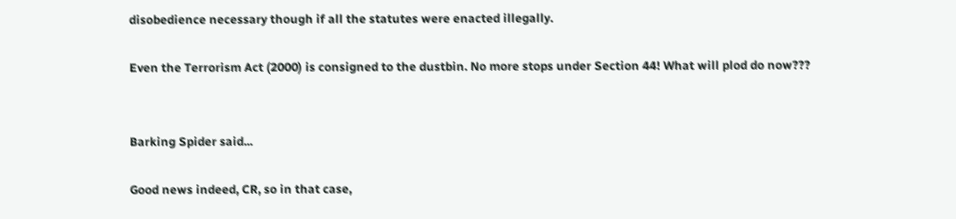disobedience necessary though if all the statutes were enacted illegally.

Even the Terrorism Act (2000) is consigned to the dustbin. No more stops under Section 44! What will plod do now???


Barking Spider said...

Good news indeed, CR, so in that case,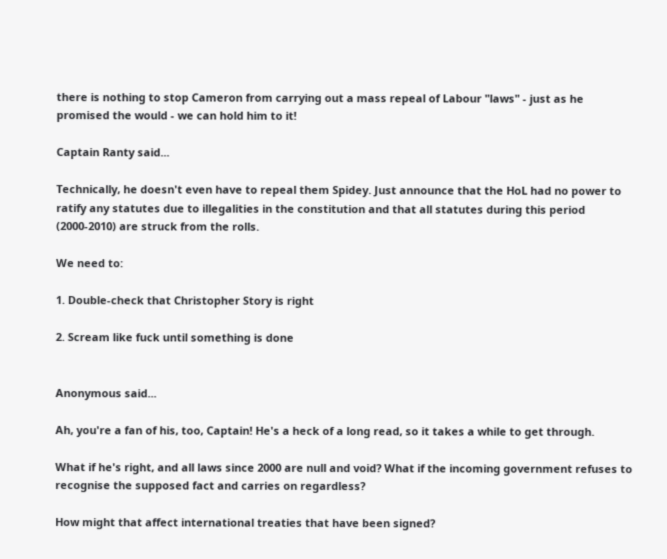there is nothing to stop Cameron from carrying out a mass repeal of Labour "laws" - just as he promised the would - we can hold him to it!

Captain Ranty said...

Technically, he doesn't even have to repeal them Spidey. Just announce that the HoL had no power to ratify any statutes due to illegalities in the constitution and that all statutes during this period (2000-2010) are struck from the rolls.

We need to:

1. Double-check that Christopher Story is right

2. Scream like fuck until something is done


Anonymous said...

Ah, you're a fan of his, too, Captain! He's a heck of a long read, so it takes a while to get through.

What if he's right, and all laws since 2000 are null and void? What if the incoming government refuses to recognise the supposed fact and carries on regardless?

How might that affect international treaties that have been signed?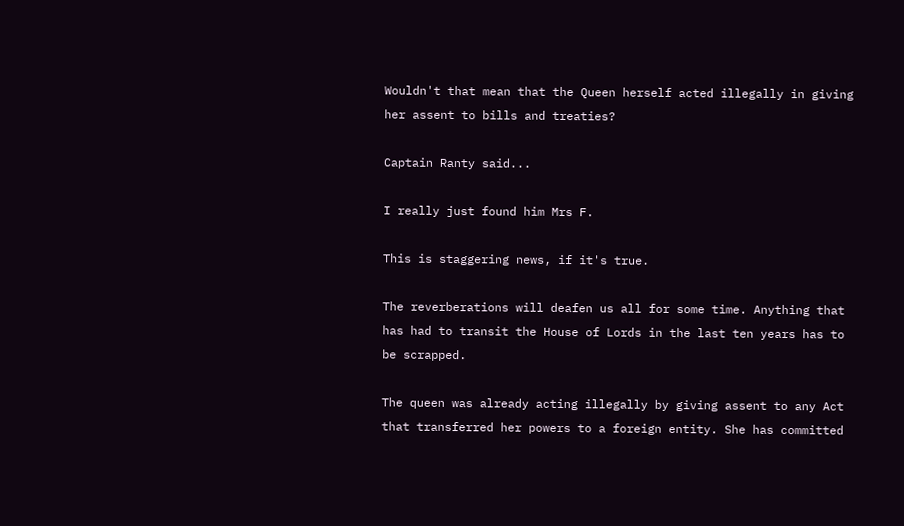Wouldn't that mean that the Queen herself acted illegally in giving her assent to bills and treaties?

Captain Ranty said...

I really just found him Mrs F.

This is staggering news, if it's true.

The reverberations will deafen us all for some time. Anything that has had to transit the House of Lords in the last ten years has to be scrapped.

The queen was already acting illegally by giving assent to any Act that transferred her powers to a foreign entity. She has committed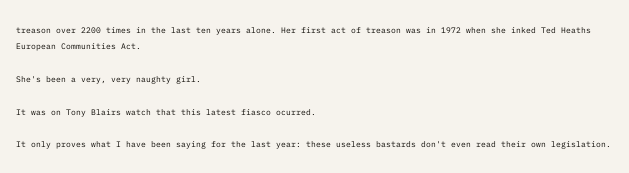treason over 2200 times in the last ten years alone. Her first act of treason was in 1972 when she inked Ted Heaths European Communities Act.

She's been a very, very naughty girl.

It was on Tony Blairs watch that this latest fiasco ocurred.

It only proves what I have been saying for the last year: these useless bastards don't even read their own legislation.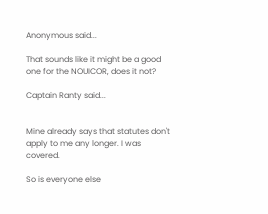Anonymous said...

That sounds like it might be a good one for the NOUICOR, does it not?

Captain Ranty said...


Mine already says that statutes don't apply to me any longer. I was covered.

So is everyone else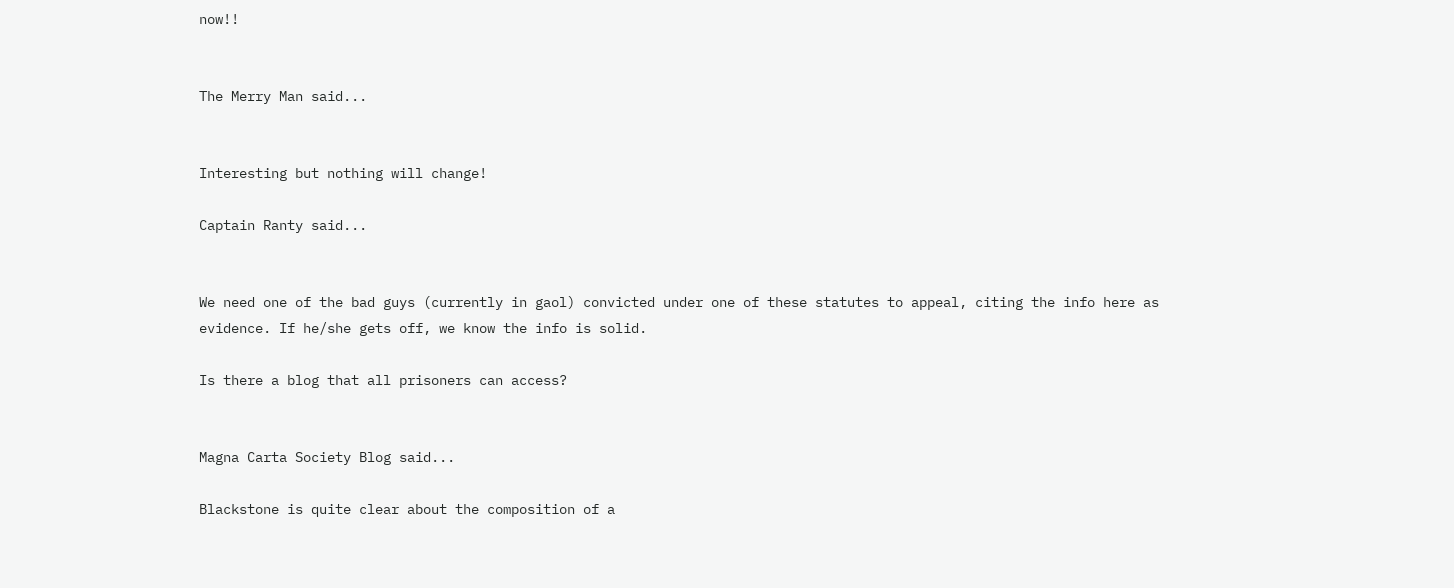now!!


The Merry Man said...


Interesting but nothing will change!

Captain Ranty said...


We need one of the bad guys (currently in gaol) convicted under one of these statutes to appeal, citing the info here as evidence. If he/she gets off, we know the info is solid.

Is there a blog that all prisoners can access?


Magna Carta Society Blog said...

Blackstone is quite clear about the composition of a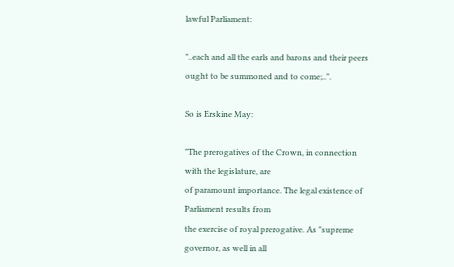lawful Parliament:

"..each and all the earls and barons and their peers ought to be summoned and to come;..".

So is Erskine May:

"The prerogatives of the Crown, in connection with the legislature, are
of paramount importance. The legal existence of Parliament results from
the exercise of royal prerogative. As "supreme governor, as well in all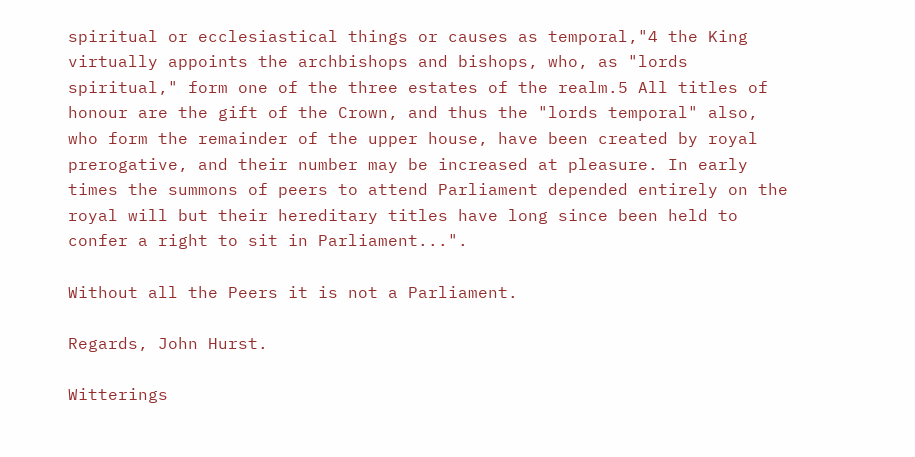spiritual or ecclesiastical things or causes as temporal,"4 the King
virtually appoints the archbishops and bishops, who, as "lords
spiritual," form one of the three estates of the realm.5 All titles of
honour are the gift of the Crown, and thus the "lords temporal" also,
who form the remainder of the upper house, have been created by royal
prerogative, and their number may be increased at pleasure. In early
times the summons of peers to attend Parliament depended entirely on the
royal will but their hereditary titles have long since been held to
confer a right to sit in Parliament...".

Without all the Peers it is not a Parliament.

Regards, John Hurst.

Witterings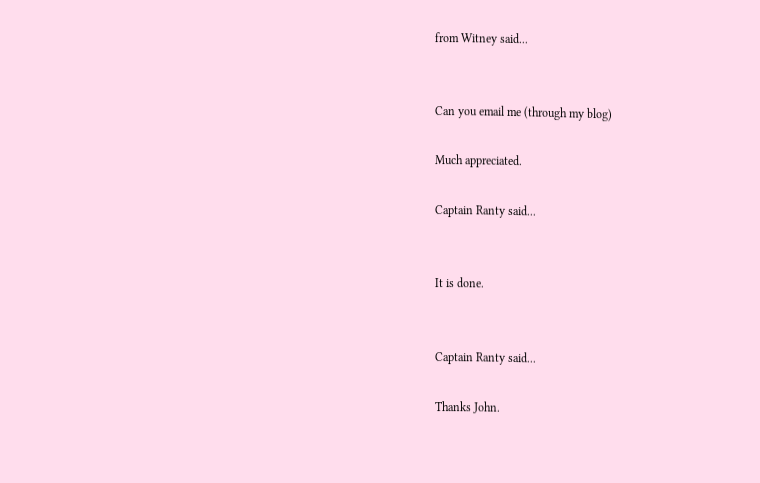from Witney said...


Can you email me (through my blog)

Much appreciated.

Captain Ranty said...


It is done.


Captain Ranty said...

Thanks John.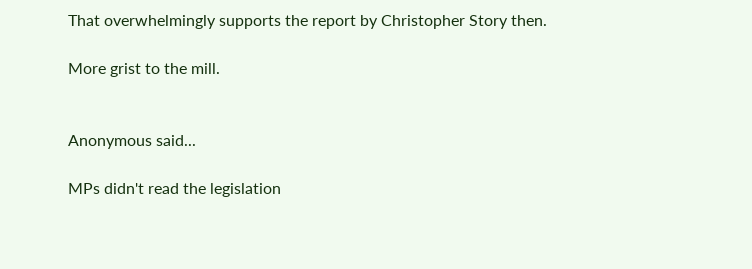That overwhelmingly supports the report by Christopher Story then.

More grist to the mill.


Anonymous said...

MPs didn't read the legislation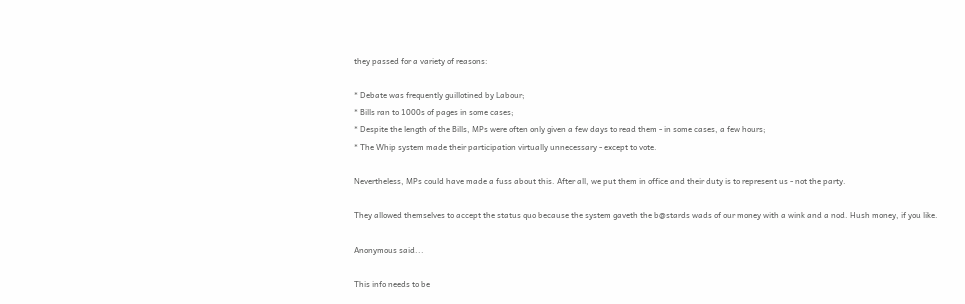they passed for a variety of reasons:

* Debate was frequently guillotined by Labour;
* Bills ran to 1000s of pages in some cases;
* Despite the length of the Bills, MPs were often only given a few days to read them - in some cases, a few hours;
* The Whip system made their participation virtually unnecessary - except to vote.

Nevertheless, MPs could have made a fuss about this. After all, we put them in office and their duty is to represent us - not the party.

They allowed themselves to accept the status quo because the system gaveth the b@stards wads of our money with a wink and a nod. Hush money, if you like.

Anonymous said...

This info needs to be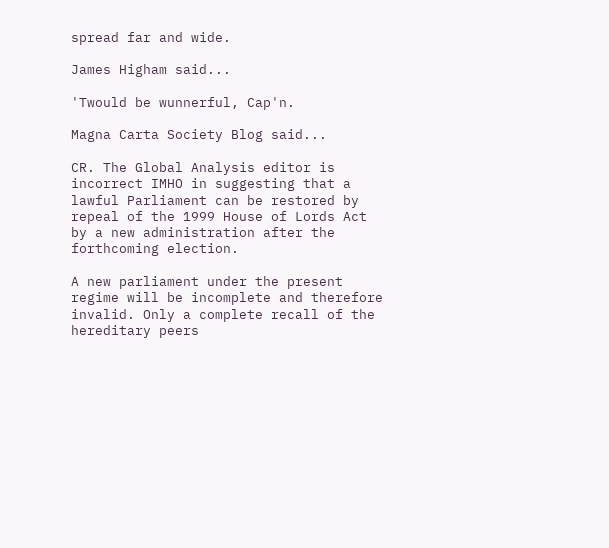spread far and wide.

James Higham said...

'Twould be wunnerful, Cap'n.

Magna Carta Society Blog said...

CR. The Global Analysis editor is incorrect IMHO in suggesting that a lawful Parliament can be restored by repeal of the 1999 House of Lords Act by a new administration after the forthcoming election.

A new parliament under the present regime will be incomplete and therefore invalid. Only a complete recall of the hereditary peers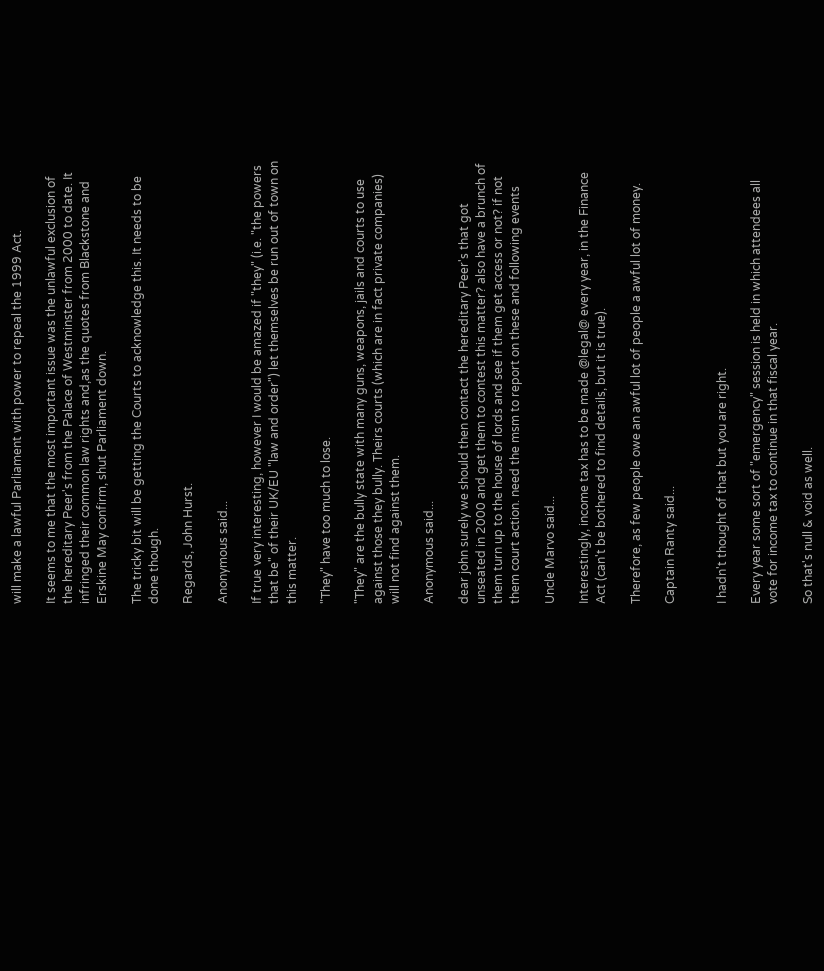will make a lawful Parliament with power to repeal the 1999 Act.

It seems to me that the most important issue was the unlawful exclusion of the hereditary Peer's from the Palace of Westminster from 2000 to date. It infringed their common law rights and,as the quotes from Blackstone and Erskine May confirm, shut Parliament down.

The tricky bit will be getting the Courts to acknowledge this. It needs to be done though.

Regards, John Hurst.

Anonymous said...

If true very interesting, however I would be amazed if "they" (i.e. "the powers that be" of their UK/EU "law and order") let themselves be run out of town on this matter.

"They" have too much to lose.

"They" are the bully state with many guns, weapons, jails and courts to use against those they bully. Theirs courts (which are in fact private companies) will not find against them.

Anonymous said...

dear john surely we should then contact the hereditary Peer's that got unseated in 2000 and get them to contest this matter? also have a brunch of them turn up to the house of lords and see if them get access or not? if not them court action. need the msm to report on these and following events

Uncle Marvo said...

Interestingly, income tax has to be made @legal@ every year, in the Finance Act (can't be bothered to find details, but it is true).

Therefore, as few people owe an awful lot of people a awful lot of money.

Captain Ranty said...


I hadn't thought of that but you are right.

Every year some sort of "emergency" session is held in which attendees all vote for income tax to continue in that fiscal year.

So that's null & void as well.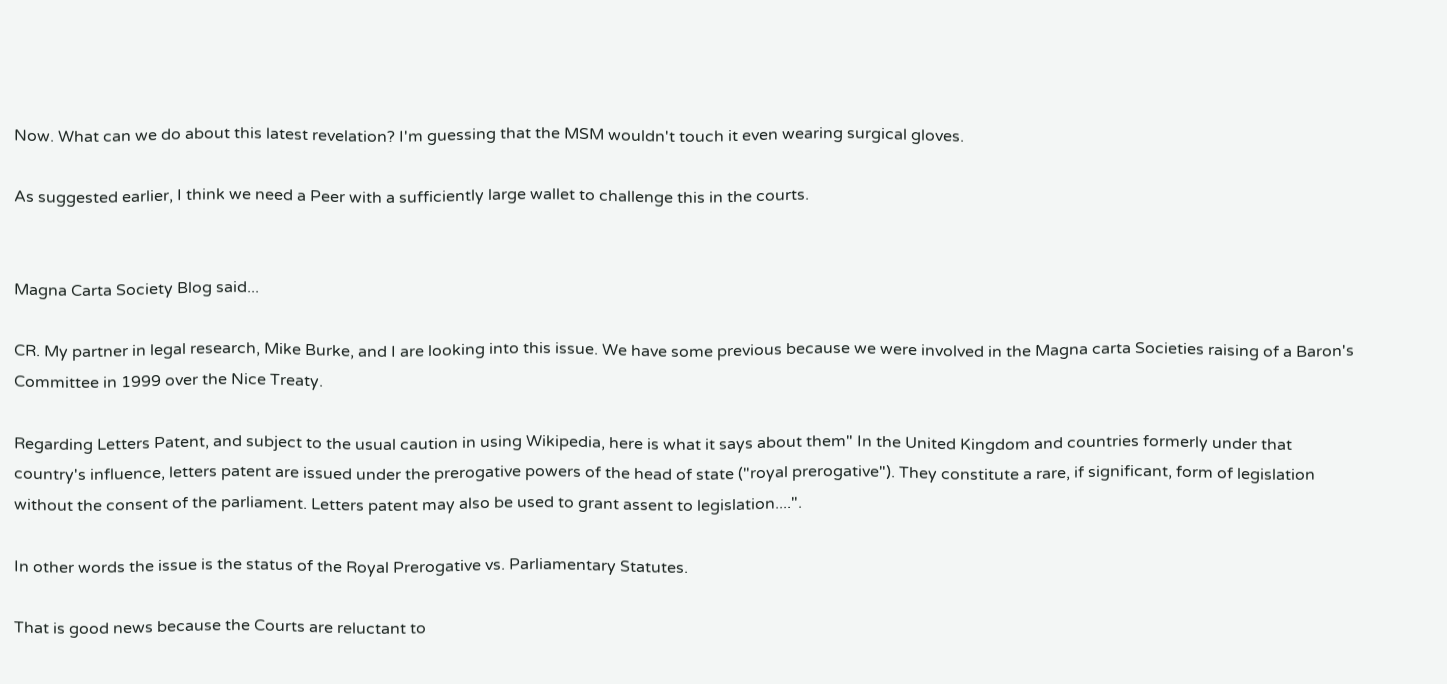Now. What can we do about this latest revelation? I'm guessing that the MSM wouldn't touch it even wearing surgical gloves.

As suggested earlier, I think we need a Peer with a sufficiently large wallet to challenge this in the courts.


Magna Carta Society Blog said...

CR. My partner in legal research, Mike Burke, and I are looking into this issue. We have some previous because we were involved in the Magna carta Societies raising of a Baron's Committee in 1999 over the Nice Treaty.

Regarding Letters Patent, and subject to the usual caution in using Wikipedia, here is what it says about them" In the United Kingdom and countries formerly under that country's influence, letters patent are issued under the prerogative powers of the head of state ("royal prerogative"). They constitute a rare, if significant, form of legislation without the consent of the parliament. Letters patent may also be used to grant assent to legislation....".

In other words the issue is the status of the Royal Prerogative vs. Parliamentary Statutes.

That is good news because the Courts are reluctant to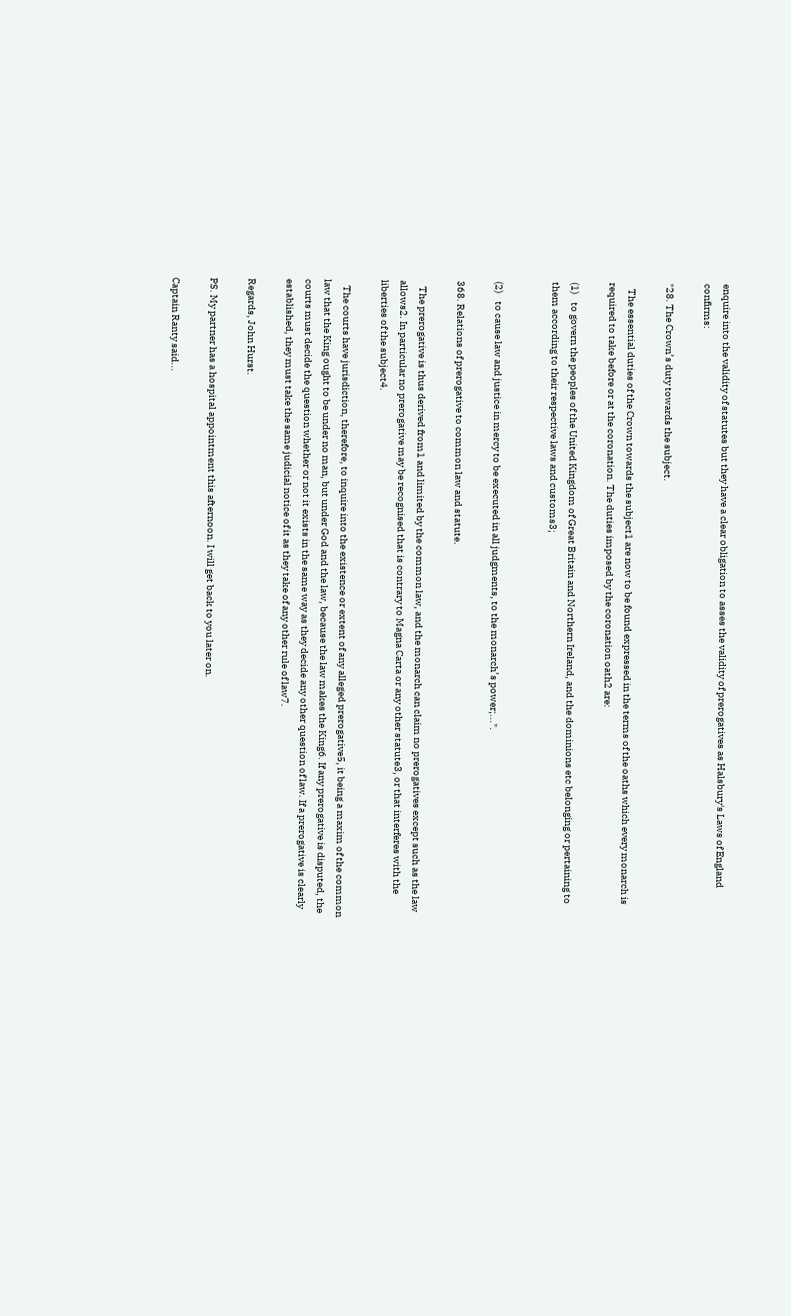enquire into the validity of statutes but they have a clear obligation to asses the validity of prerogatives as Halsbury's Laws of England confirms:

"28. The Crown’s duty towards the subject.

   The essential duties of the Crown towards the subject1 are now to be found expressed in the terms of the oaths which every monarch is required to take before or at the coronation. The duties imposed by the coronation oath2 are:

(1)    to govern the peoples of the United Kingdom of Great Britain and Northern Ireland, and the dominions etc belonging or pertaining to them according to their respective laws and customs3;


(2)    to cause law and justice in mercy to be executed in all judgments, to the monarch’s power;...".

368. Relations of prerogative to common law and statute.

   The prerogative is thus derived from1 and limited by the common law, and the monarch can claim no prerogatives except such as the law allows2. In particular no prerogative may be recognised that is contrary to Magna Carta or any other statute3, or that interferes with the liberties of the subject4.

   The courts have jurisdiction, therefore, to inquire into the existence or extent of any alleged prerogative5, it being a maxim of the common law that the King ought to be under no man, but under God and the law, because the law makes the King6. If any prerogative is disputed, the courts must decide the question whether or not it exists in the same way as they decide any other question of law. If a prerogative is clearly established, they must take the same judicial notice of it as they take of any other rule of law7.

Regards, John Hurst.

PS. My partner has a hospital appointment this afternoon. I will get back to you later on.

Captain Ranty said...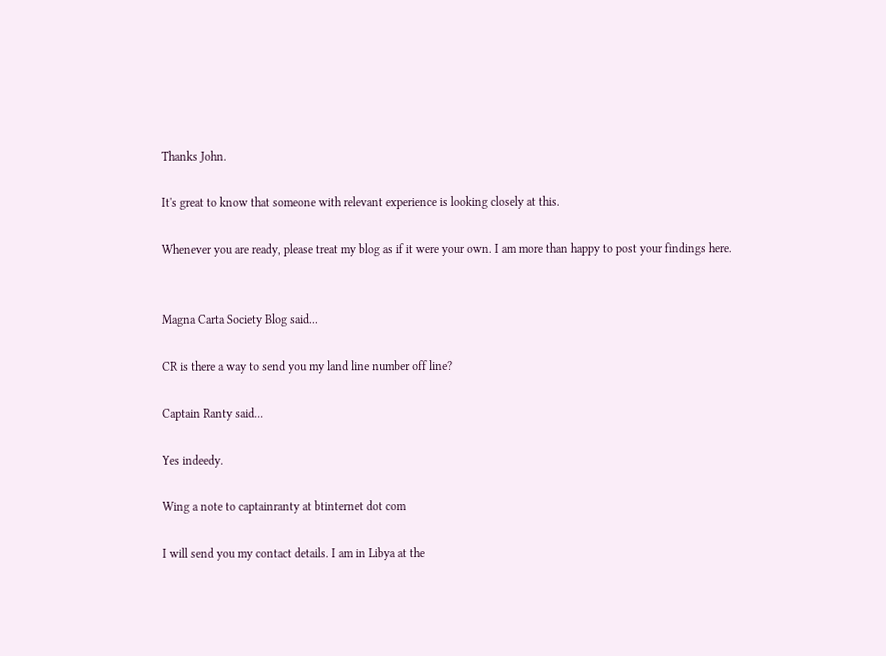Thanks John.

It's great to know that someone with relevant experience is looking closely at this.

Whenever you are ready, please treat my blog as if it were your own. I am more than happy to post your findings here.


Magna Carta Society Blog said...

CR is there a way to send you my land line number off line?

Captain Ranty said...

Yes indeedy.

Wing a note to captainranty at btinternet dot com

I will send you my contact details. I am in Libya at the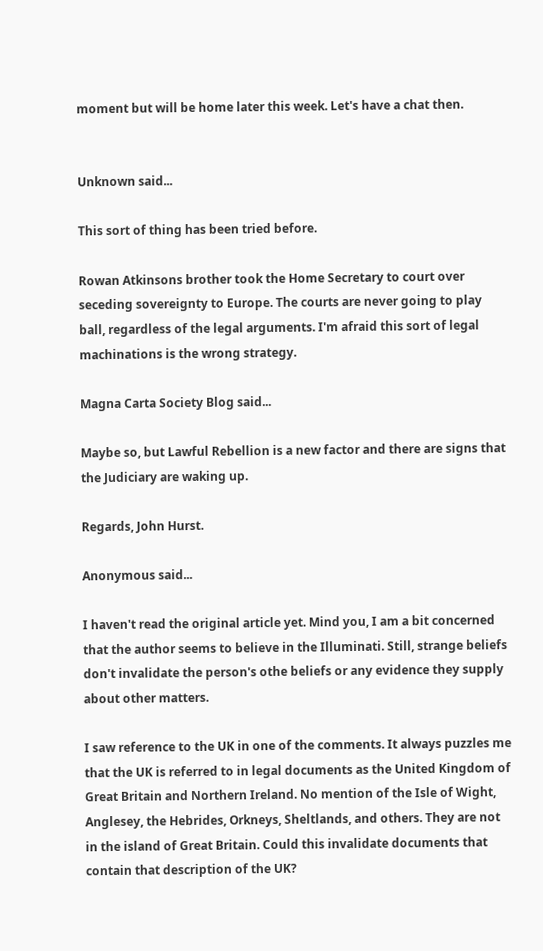moment but will be home later this week. Let's have a chat then.


Unknown said...

This sort of thing has been tried before.

Rowan Atkinsons brother took the Home Secretary to court over seceding sovereignty to Europe. The courts are never going to play ball, regardless of the legal arguments. I'm afraid this sort of legal machinations is the wrong strategy.

Magna Carta Society Blog said...

Maybe so, but Lawful Rebellion is a new factor and there are signs that the Judiciary are waking up.

Regards, John Hurst.

Anonymous said...

I haven't read the original article yet. Mind you, I am a bit concerned that the author seems to believe in the Illuminati. Still, strange beliefs don't invalidate the person's othe beliefs or any evidence they supply about other matters.

I saw reference to the UK in one of the comments. It always puzzles me that the UK is referred to in legal documents as the United Kingdom of Great Britain and Northern Ireland. No mention of the Isle of Wight, Anglesey, the Hebrides, Orkneys, Sheltlands, and others. They are not in the island of Great Britain. Could this invalidate documents that contain that description of the UK?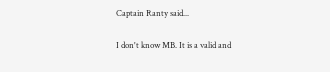Captain Ranty said...

I don't know MB. It is a valid and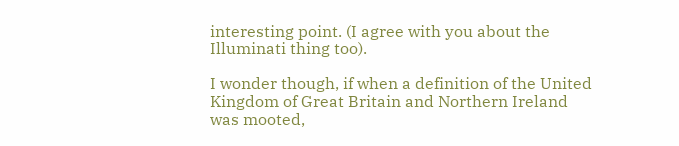interesting point. (I agree with you about the Illuminati thing too).

I wonder though, if when a definition of the United Kingdom of Great Britain and Northern Ireland was mooted,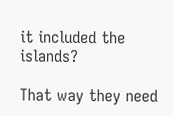it included the islands?

That way they need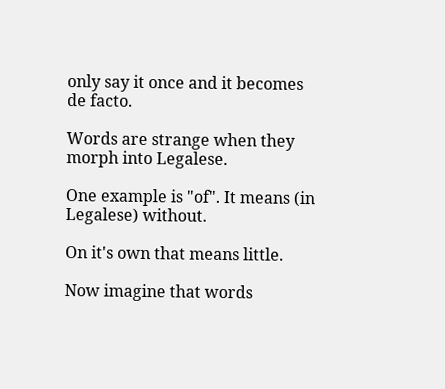only say it once and it becomes de facto.

Words are strange when they morph into Legalese.

One example is "of". It means (in Legalese) without.

On it's own that means little.

Now imagine that words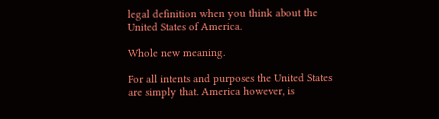legal definition when you think about the United States of America.

Whole new meaning.

For all intents and purposes the United States are simply that. America however, is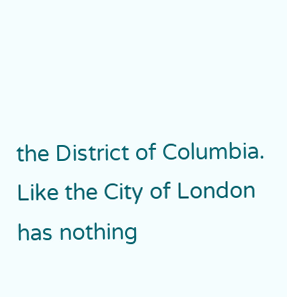the District of Columbia. Like the City of London has nothing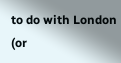to do with London (or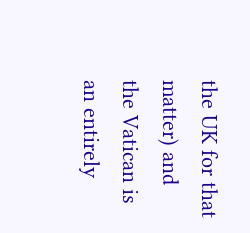the UK for that matter) and the Vatican is an entirely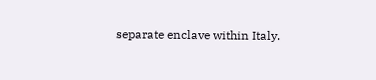separate enclave within Italy.